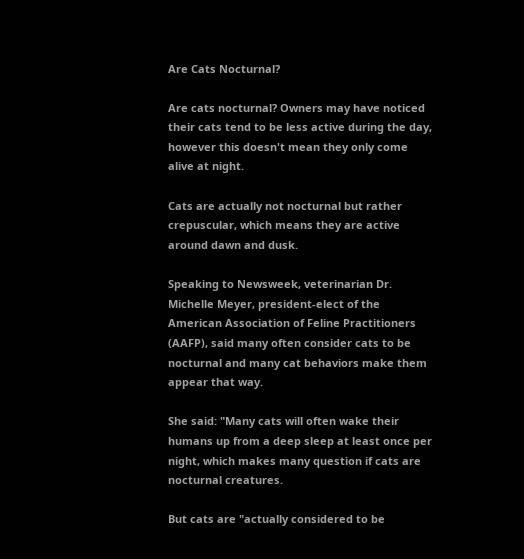Are Cats Nocturnal?

Are cats nocturnal? Owners may have noticed their cats tend to be less active during the day, however this doesn't mean they only come alive at night.

Cats are actually not nocturnal but rather crepuscular, which means they are active around dawn and dusk.

Speaking to Newsweek, veterinarian Dr. Michelle Meyer, president-elect of the American Association of Feline Practitioners (AAFP), said many often consider cats to be nocturnal and many cat behaviors make them appear that way.

She said: "Many cats will often wake their humans up from a deep sleep at least once per night, which makes many question if cats are nocturnal creatures.

But cats are "actually considered to be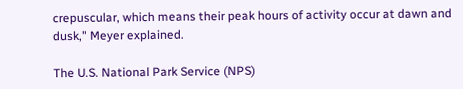crepuscular, which means their peak hours of activity occur at dawn and dusk," Meyer explained.

The U.S. National Park Service (NPS)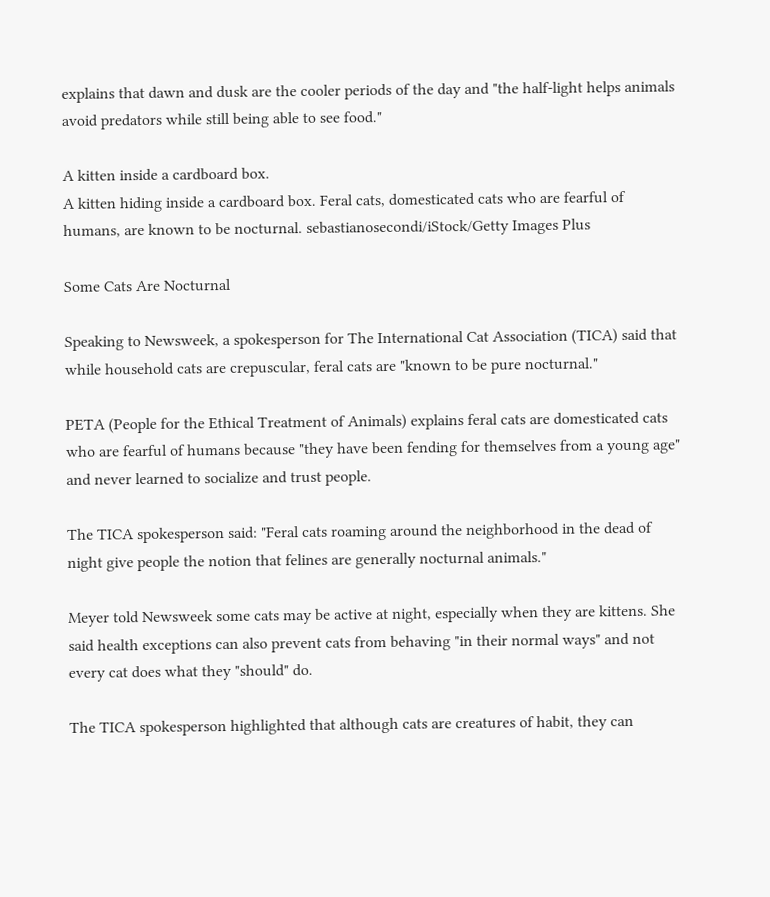explains that dawn and dusk are the cooler periods of the day and "the half-light helps animals avoid predators while still being able to see food."

A kitten inside a cardboard box.
A kitten hiding inside a cardboard box. Feral cats, domesticated cats who are fearful of humans, are known to be nocturnal. sebastianosecondi/iStock/Getty Images Plus

Some Cats Are Nocturnal

Speaking to Newsweek, a spokesperson for The International Cat Association (TICA) said that while household cats are crepuscular, feral cats are "known to be pure nocturnal."

PETA (People for the Ethical Treatment of Animals) explains feral cats are domesticated cats who are fearful of humans because "they have been fending for themselves from a young age" and never learned to socialize and trust people.

The TICA spokesperson said: "Feral cats roaming around the neighborhood in the dead of night give people the notion that felines are generally nocturnal animals."

Meyer told Newsweek some cats may be active at night, especially when they are kittens. She said health exceptions can also prevent cats from behaving "in their normal ways" and not every cat does what they "should" do.

The TICA spokesperson highlighted that although cats are creatures of habit, they can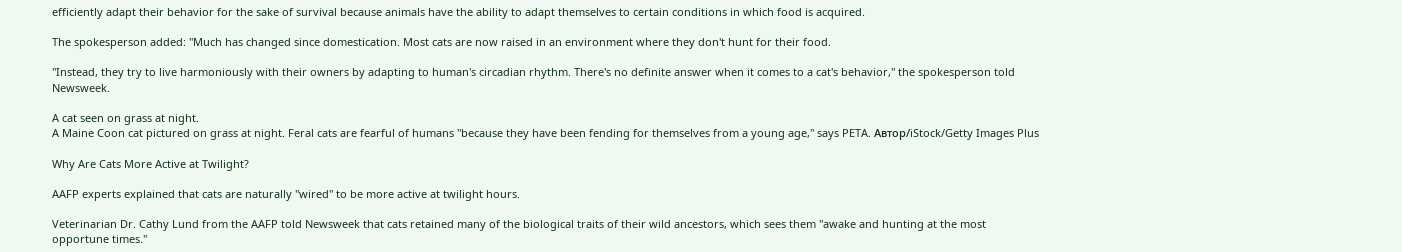efficiently adapt their behavior for the sake of survival because animals have the ability to adapt themselves to certain conditions in which food is acquired.

The spokesperson added: "Much has changed since domestication. Most cats are now raised in an environment where they don't hunt for their food.

"Instead, they try to live harmoniously with their owners by adapting to human's circadian rhythm. There's no definite answer when it comes to a cat's behavior," the spokesperson told Newsweek.

A cat seen on grass at night.
A Maine Coon cat pictured on grass at night. Feral cats are fearful of humans "because they have been fending for themselves from a young age," says PETA. Автор/iStock/Getty Images Plus

Why Are Cats More Active at Twilight?

AAFP experts explained that cats are naturally "wired" to be more active at twilight hours.

Veterinarian Dr. Cathy Lund from the AAFP told Newsweek that cats retained many of the biological traits of their wild ancestors, which sees them "awake and hunting at the most opportune times."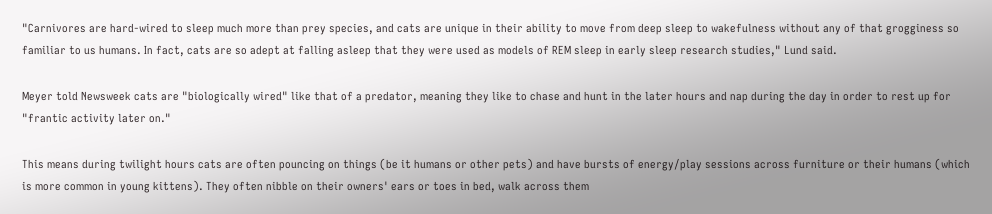"Carnivores are hard-wired to sleep much more than prey species, and cats are unique in their ability to move from deep sleep to wakefulness without any of that grogginess so familiar to us humans. In fact, cats are so adept at falling asleep that they were used as models of REM sleep in early sleep research studies," Lund said.

Meyer told Newsweek cats are "biologically wired" like that of a predator, meaning they like to chase and hunt in the later hours and nap during the day in order to rest up for "frantic activity later on."

This means during twilight hours cats are often pouncing on things (be it humans or other pets) and have bursts of energy/play sessions across furniture or their humans (which is more common in young kittens). They often nibble on their owners' ears or toes in bed, walk across them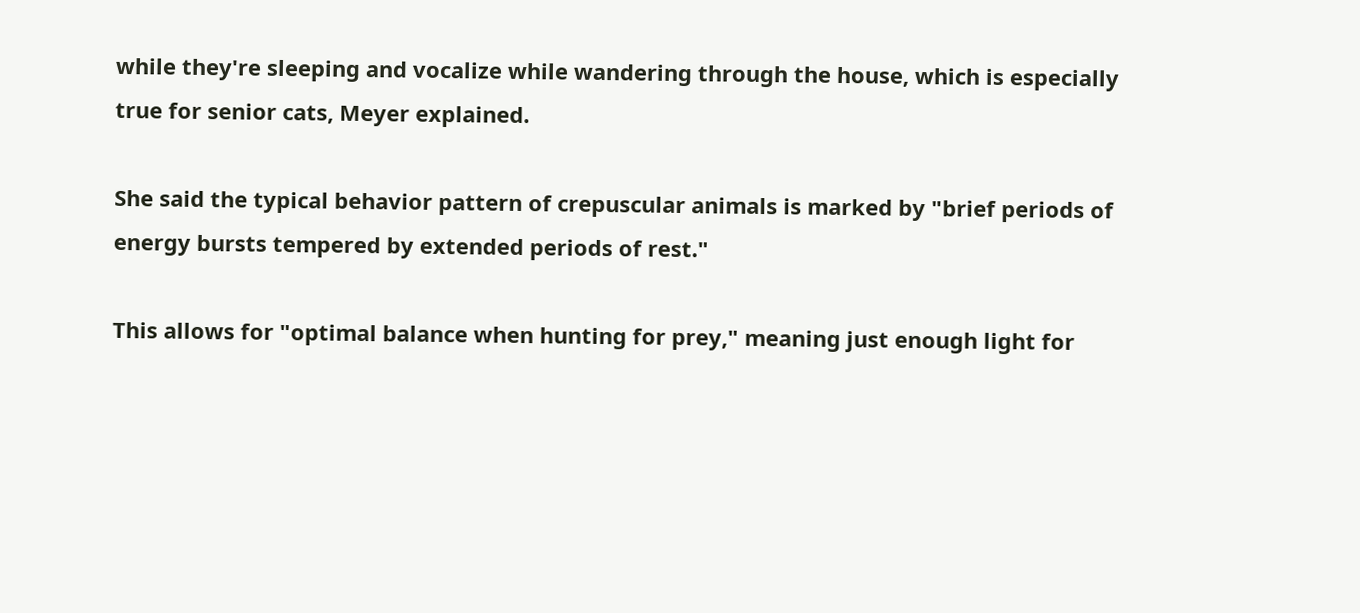while they're sleeping and vocalize while wandering through the house, which is especially true for senior cats, Meyer explained.

She said the typical behavior pattern of crepuscular animals is marked by "brief periods of energy bursts tempered by extended periods of rest."

This allows for "optimal balance when hunting for prey," meaning just enough light for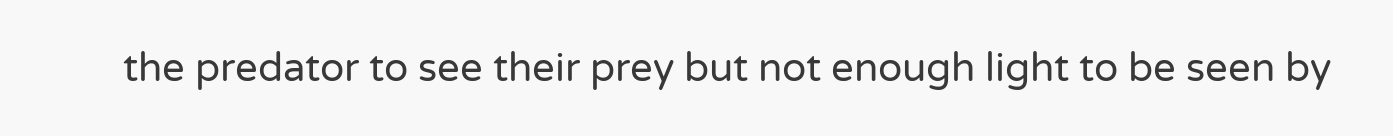the predator to see their prey but not enough light to be seen by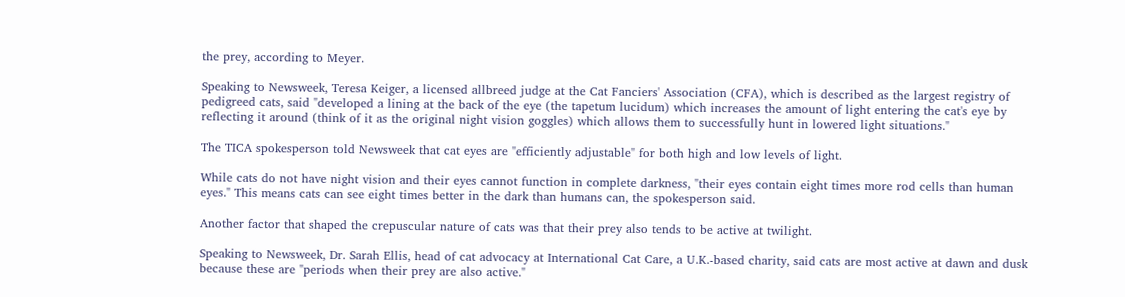the prey, according to Meyer.

Speaking to Newsweek, Teresa Keiger, a licensed allbreed judge at the Cat Fanciers' Association (CFA), which is described as the largest registry of pedigreed cats, said "developed a lining at the back of the eye (the tapetum lucidum) which increases the amount of light entering the cat's eye by reflecting it around (think of it as the original night vision goggles) which allows them to successfully hunt in lowered light situations."

The TICA spokesperson told Newsweek that cat eyes are "efficiently adjustable" for both high and low levels of light.

While cats do not have night vision and their eyes cannot function in complete darkness, "their eyes contain eight times more rod cells than human eyes." This means cats can see eight times better in the dark than humans can, the spokesperson said.

Another factor that shaped the crepuscular nature of cats was that their prey also tends to be active at twilight.

Speaking to Newsweek, Dr. Sarah Ellis, head of cat advocacy at International Cat Care, a U.K.-based charity, said cats are most active at dawn and dusk because these are "periods when their prey are also active."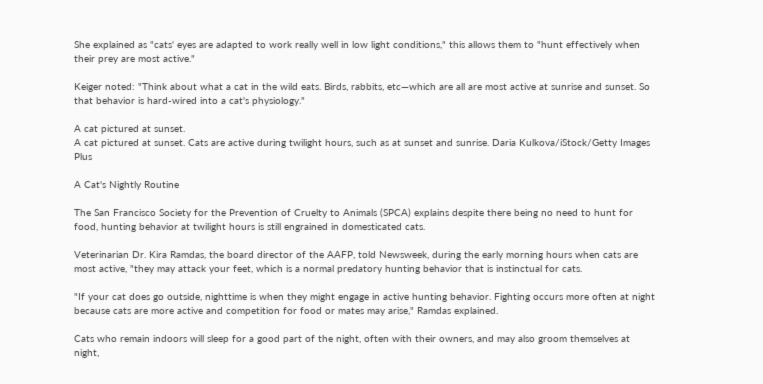She explained as "cats' eyes are adapted to work really well in low light conditions," this allows them to "hunt effectively when their prey are most active."

Keiger noted: "Think about what a cat in the wild eats. Birds, rabbits, etc—which are all are most active at sunrise and sunset. So that behavior is hard-wired into a cat's physiology."

A cat pictured at sunset.
A cat pictured at sunset. Cats are active during twilight hours, such as at sunset and sunrise. Daria Kulkova/iStock/Getty Images Plus

A Cat's Nightly Routine

The San Francisco Society for the Prevention of Cruelty to Animals (SPCA) explains despite there being no need to hunt for food, hunting behavior at twilight hours is still engrained in domesticated cats.

Veterinarian Dr. Kira Ramdas, the board director of the AAFP, told Newsweek, during the early morning hours when cats are most active, "they may attack your feet, which is a normal predatory hunting behavior that is instinctual for cats.

"If your cat does go outside, nighttime is when they might engage in active hunting behavior. Fighting occurs more often at night because cats are more active and competition for food or mates may arise," Ramdas explained.

Cats who remain indoors will sleep for a good part of the night, often with their owners, and may also groom themselves at night,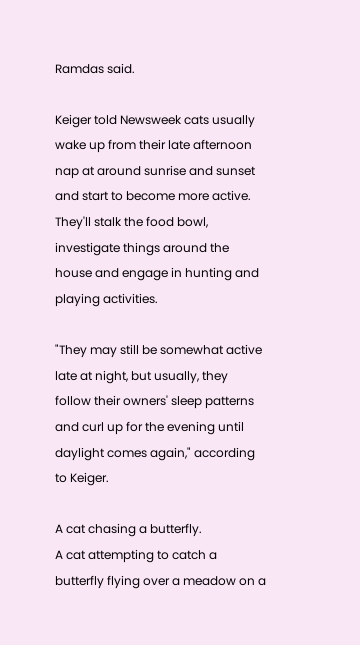Ramdas said.

Keiger told Newsweek cats usually wake up from their late afternoon nap at around sunrise and sunset and start to become more active. They'll stalk the food bowl, investigate things around the house and engage in hunting and playing activities.

"They may still be somewhat active late at night, but usually, they follow their owners' sleep patterns and curl up for the evening until daylight comes again," according to Keiger.

A cat chasing a butterfly.
A cat attempting to catch a butterfly flying over a meadow on a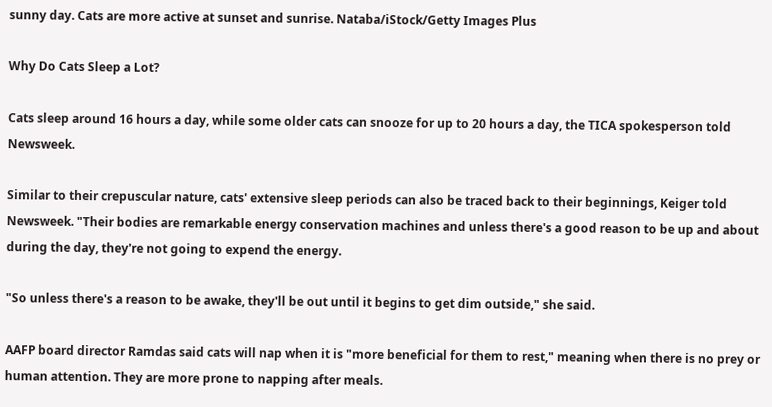sunny day. Cats are more active at sunset and sunrise. Nataba/iStock/Getty Images Plus

Why Do Cats Sleep a Lot?

Cats sleep around 16 hours a day, while some older cats can snooze for up to 20 hours a day, the TICA spokesperson told Newsweek.

Similar to their crepuscular nature, cats' extensive sleep periods can also be traced back to their beginnings, Keiger told Newsweek. "Their bodies are remarkable energy conservation machines and unless there's a good reason to be up and about during the day, they're not going to expend the energy.

"So unless there's a reason to be awake, they'll be out until it begins to get dim outside," she said.

AAFP board director Ramdas said cats will nap when it is "more beneficial for them to rest," meaning when there is no prey or human attention. They are more prone to napping after meals.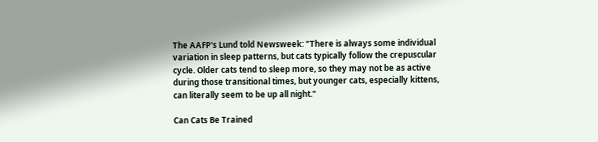The AAFP's Lund told Newsweek: "There is always some individual variation in sleep patterns, but cats typically follow the crepuscular cycle. Older cats tend to sleep more, so they may not be as active during those transitional times, but younger cats, especially kittens, can literally seem to be up all night."

Can Cats Be Trained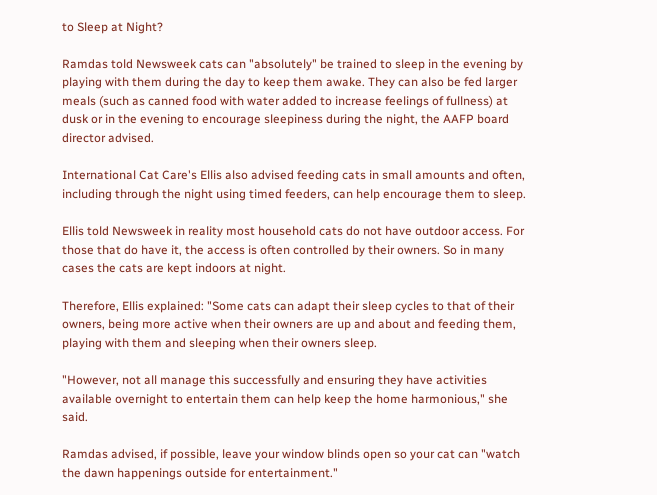to Sleep at Night?

Ramdas told Newsweek cats can "absolutely" be trained to sleep in the evening by playing with them during the day to keep them awake. They can also be fed larger meals (such as canned food with water added to increase feelings of fullness) at dusk or in the evening to encourage sleepiness during the night, the AAFP board director advised.

International Cat Care's Ellis also advised feeding cats in small amounts and often, including through the night using timed feeders, can help encourage them to sleep.

Ellis told Newsweek in reality most household cats do not have outdoor access. For those that do have it, the access is often controlled by their owners. So in many cases the cats are kept indoors at night.

Therefore, Ellis explained: "Some cats can adapt their sleep cycles to that of their owners, being more active when their owners are up and about and feeding them, playing with them and sleeping when their owners sleep.

"However, not all manage this successfully and ensuring they have activities available overnight to entertain them can help keep the home harmonious," she said.

Ramdas advised, if possible, leave your window blinds open so your cat can "watch the dawn happenings outside for entertainment."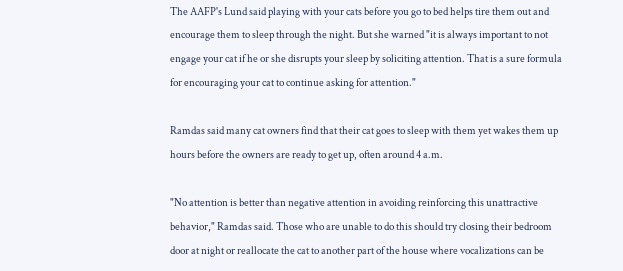The AAFP's Lund said playing with your cats before you go to bed helps tire them out and encourage them to sleep through the night. But she warned "it is always important to not engage your cat if he or she disrupts your sleep by soliciting attention. That is a sure formula for encouraging your cat to continue asking for attention."

Ramdas said many cat owners find that their cat goes to sleep with them yet wakes them up hours before the owners are ready to get up, often around 4 a.m.

"No attention is better than negative attention in avoiding reinforcing this unattractive behavior," Ramdas said. Those who are unable to do this should try closing their bedroom door at night or reallocate the cat to another part of the house where vocalizations can be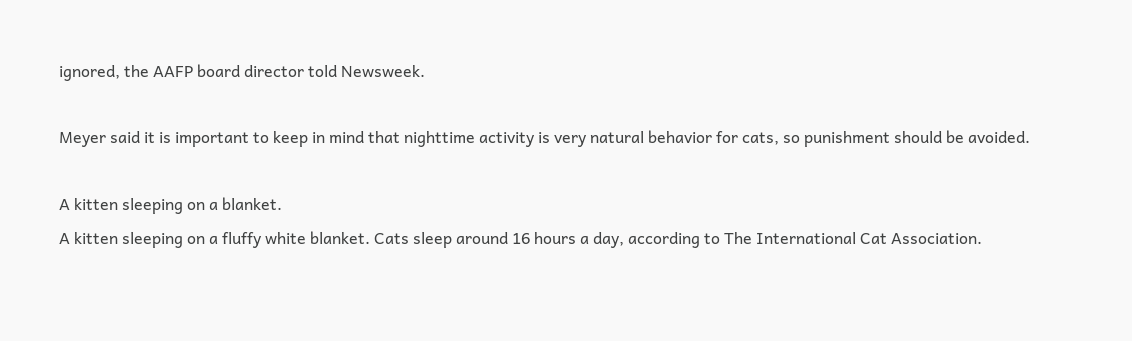ignored, the AAFP board director told Newsweek.

Meyer said it is important to keep in mind that nighttime activity is very natural behavior for cats, so punishment should be avoided.

A kitten sleeping on a blanket.
A kitten sleeping on a fluffy white blanket. Cats sleep around 16 hours a day, according to The International Cat Association.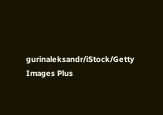gurinaleksandr/iStock/Getty Images Plus